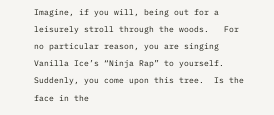Imagine, if you will, being out for a leisurely stroll through the woods.   For no particular reason, you are singing Vanilla Ice’s “Ninja Rap” to yourself.  Suddenly, you come upon this tree.  Is the face in the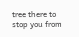tree there to stop you from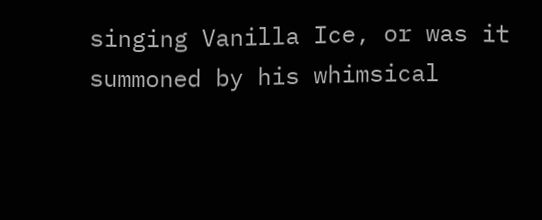singing Vanilla Ice, or was it summoned by his whimsical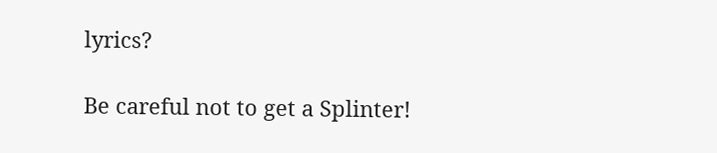lyrics?

Be careful not to get a Splinter!